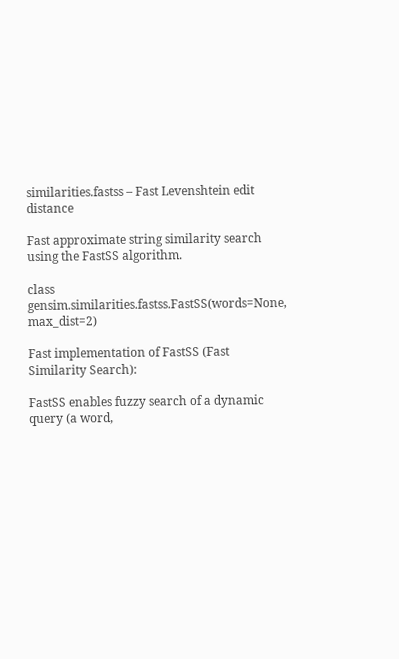similarities.fastss – Fast Levenshtein edit distance

Fast approximate string similarity search using the FastSS algorithm.

class gensim.similarities.fastss.FastSS(words=None, max_dist=2)

Fast implementation of FastSS (Fast Similarity Search):

FastSS enables fuzzy search of a dynamic query (a word,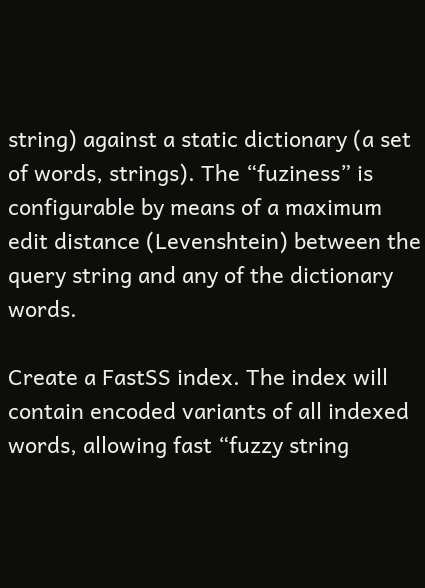string) against a static dictionary (a set of words, strings). The “fuziness” is configurable by means of a maximum edit distance (Levenshtein) between the query string and any of the dictionary words.

Create a FastSS index. The index will contain encoded variants of all indexed words, allowing fast “fuzzy string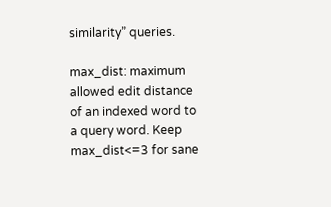similarity” queries.

max_dist: maximum allowed edit distance of an indexed word to a query word. Keep max_dist<=3 for sane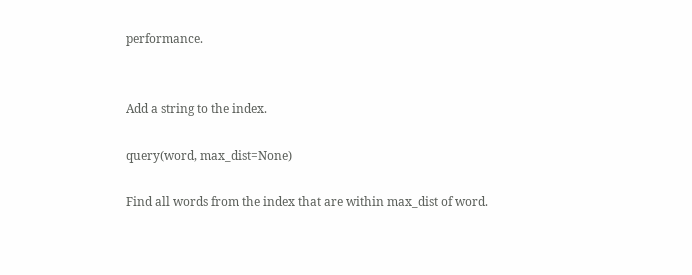performance.


Add a string to the index.

query(word, max_dist=None)

Find all words from the index that are within max_dist of word.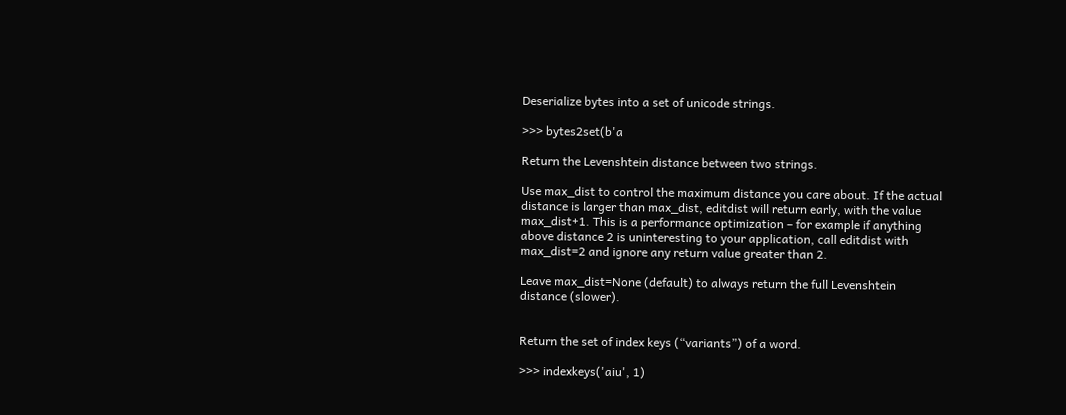Deserialize bytes into a set of unicode strings.

>>> bytes2set(b'a

Return the Levenshtein distance between two strings.

Use max_dist to control the maximum distance you care about. If the actual distance is larger than max_dist, editdist will return early, with the value max_dist+1. This is a performance optimization – for example if anything above distance 2 is uninteresting to your application, call editdist with max_dist=2 and ignore any return value greater than 2.

Leave max_dist=None (default) to always return the full Levenshtein distance (slower).


Return the set of index keys (“variants”) of a word.

>>> indexkeys('aiu', 1)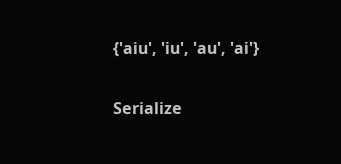{'aiu', 'iu', 'au', 'ai'}

Serialize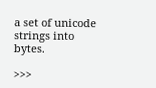a set of unicode strings into bytes.

>>>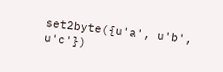set2byte({u'a', u'b', u'c'})